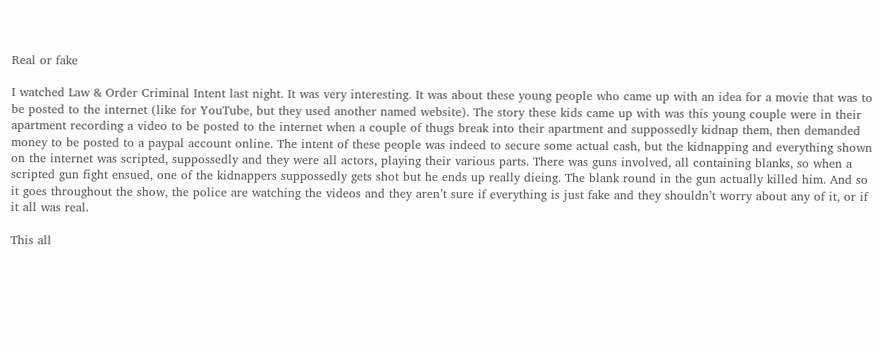Real or fake

I watched Law & Order Criminal Intent last night. It was very interesting. It was about these young people who came up with an idea for a movie that was to be posted to the internet (like for YouTube, but they used another named website). The story these kids came up with was this young couple were in their apartment recording a video to be posted to the internet when a couple of thugs break into their apartment and suppossedly kidnap them, then demanded money to be posted to a paypal account online. The intent of these people was indeed to secure some actual cash, but the kidnapping and everything shown on the internet was scripted, suppossedly and they were all actors, playing their various parts. There was guns involved, all containing blanks, so when a scripted gun fight ensued, one of the kidnappers suppossedly gets shot but he ends up really dieing. The blank round in the gun actually killed him. And so it goes throughout the show, the police are watching the videos and they aren’t sure if everything is just fake and they shouldn’t worry about any of it, or if it all was real.

This all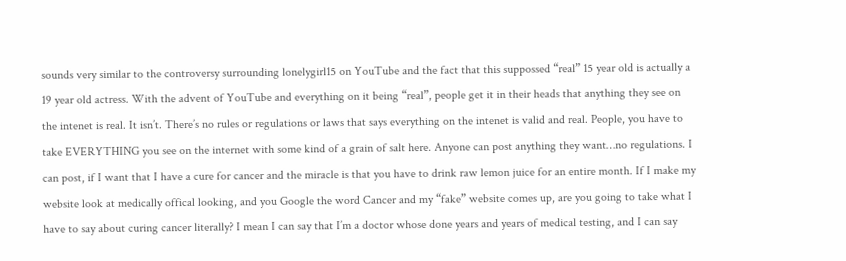sounds very similar to the controversy surrounding lonelygirl15 on YouTube and the fact that this suppossed “real” 15 year old is actually a 19 year old actress. With the advent of YouTube and everything on it being “real”, people get it in their heads that anything they see on the intenet is real. It isn’t. There’s no rules or regulations or laws that says everything on the intenet is valid and real. People, you have to take EVERYTHING you see on the internet with some kind of a grain of salt here. Anyone can post anything they want…no regulations. I can post, if I want that I have a cure for cancer and the miracle is that you have to drink raw lemon juice for an entire month. If I make my website look at medically offical looking, and you Google the word Cancer and my “fake” website comes up, are you going to take what I have to say about curing cancer literally? I mean I can say that I’m a doctor whose done years and years of medical testing, and I can say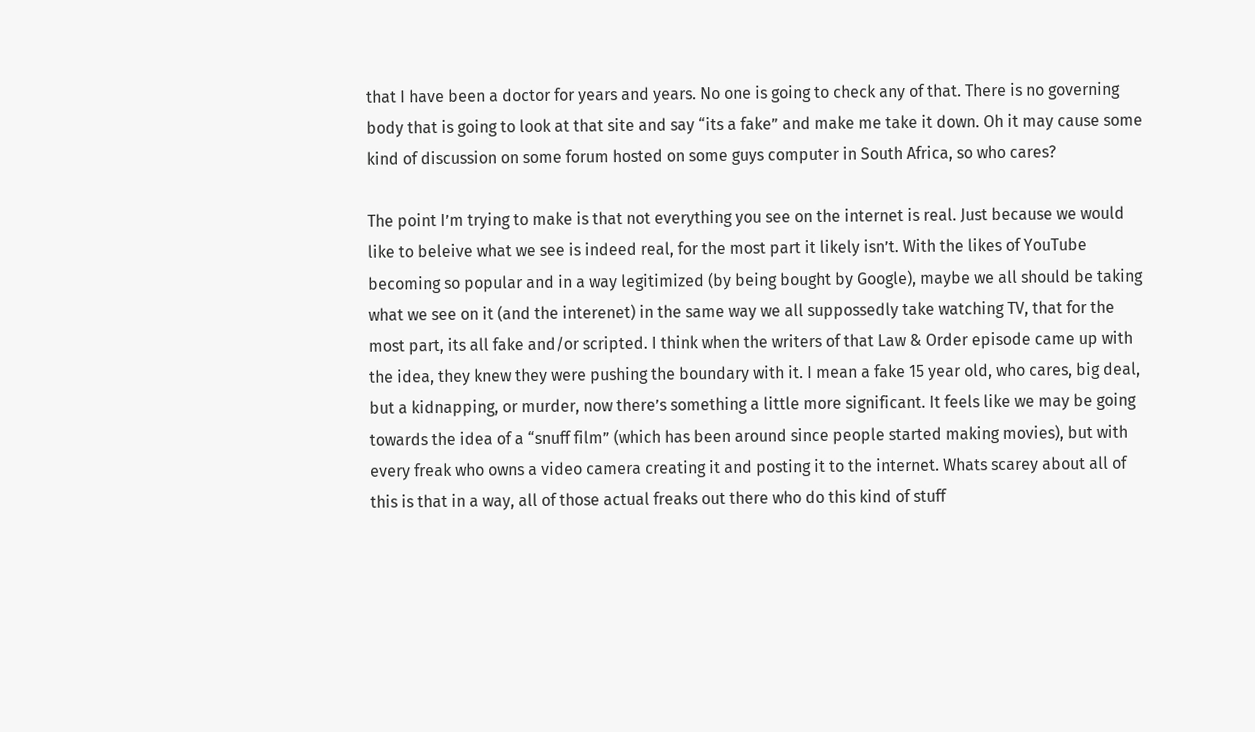that I have been a doctor for years and years. No one is going to check any of that. There is no governing body that is going to look at that site and say “its a fake” and make me take it down. Oh it may cause some kind of discussion on some forum hosted on some guys computer in South Africa, so who cares?

The point I’m trying to make is that not everything you see on the internet is real. Just because we would like to beleive what we see is indeed real, for the most part it likely isn’t. With the likes of YouTube becoming so popular and in a way legitimized (by being bought by Google), maybe we all should be taking what we see on it (and the interenet) in the same way we all suppossedly take watching TV, that for the most part, its all fake and/or scripted. I think when the writers of that Law & Order episode came up with the idea, they knew they were pushing the boundary with it. I mean a fake 15 year old, who cares, big deal, but a kidnapping, or murder, now there’s something a little more significant. It feels like we may be going towards the idea of a “snuff film” (which has been around since people started making movies), but with every freak who owns a video camera creating it and posting it to the internet. Whats scarey about all of this is that in a way, all of those actual freaks out there who do this kind of stuff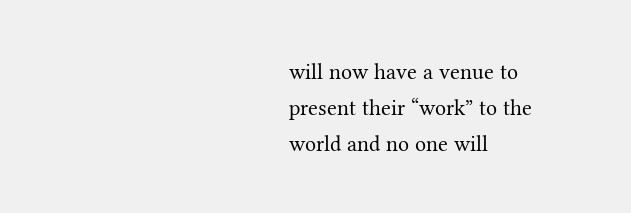will now have a venue to present their “work” to the world and no one will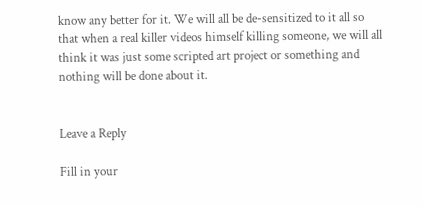know any better for it. We will all be de-sensitized to it all so that when a real killer videos himself killing someone, we will all think it was just some scripted art project or something and nothing will be done about it.


Leave a Reply

Fill in your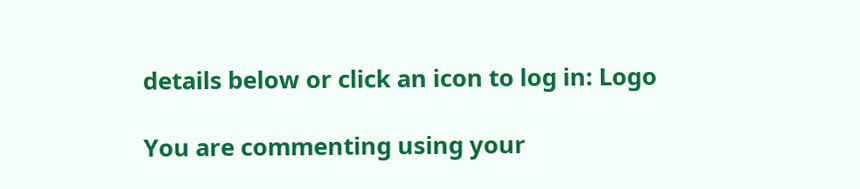details below or click an icon to log in: Logo

You are commenting using your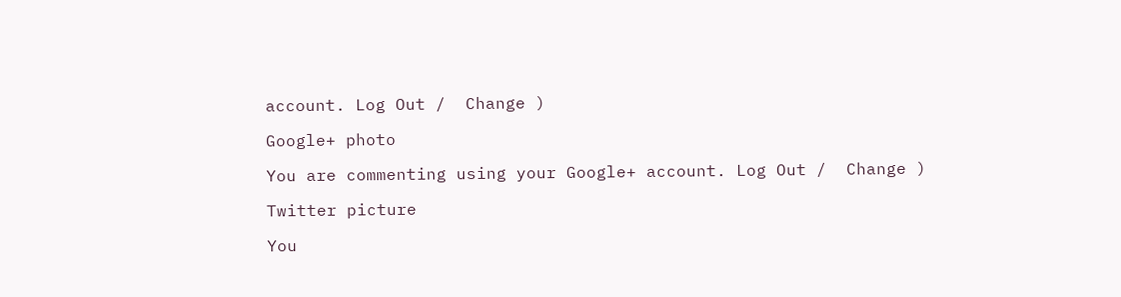account. Log Out /  Change )

Google+ photo

You are commenting using your Google+ account. Log Out /  Change )

Twitter picture

You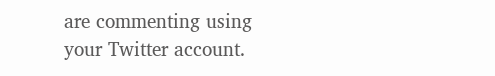are commenting using your Twitter account.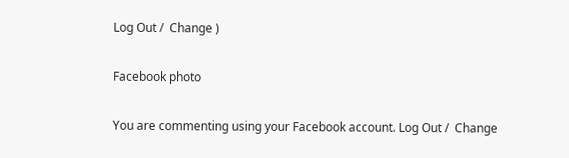Log Out /  Change )

Facebook photo

You are commenting using your Facebook account. Log Out /  Change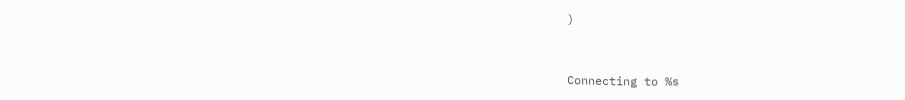)


Connecting to %s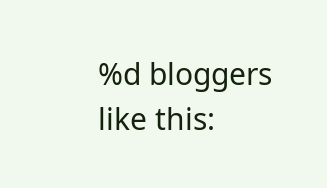%d bloggers like this: